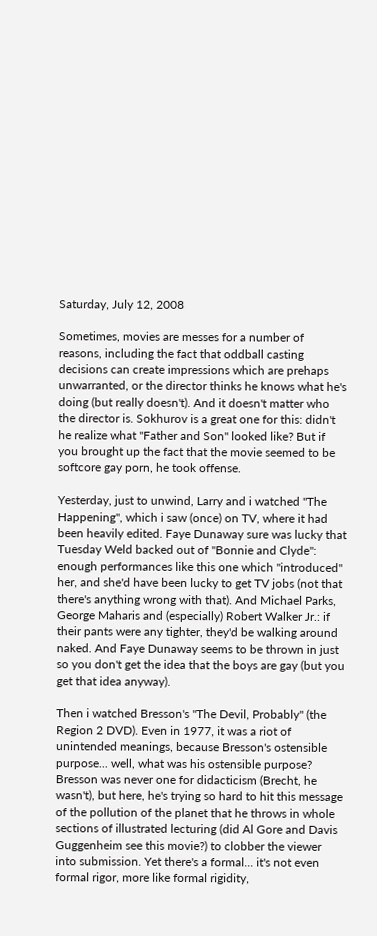Saturday, July 12, 2008

Sometimes, movies are messes for a number of reasons, including the fact that oddball casting decisions can create impressions which are prehaps unwarranted, or the director thinks he knows what he's doing (but really doesn't). And it doesn't matter who the director is. Sokhurov is a great one for this: didn't he realize what "Father and Son" looked like? But if you brought up the fact that the movie seemed to be softcore gay porn, he took offense.

Yesterday, just to unwind, Larry and i watched "The Happening", which i saw (once) on TV, where it had been heavily edited. Faye Dunaway sure was lucky that Tuesday Weld backed out of "Bonnie and Clyde": enough performances like this one which "introduced" her, and she'd have been lucky to get TV jobs (not that there's anything wrong with that). And Michael Parks, George Maharis and (especially) Robert Walker Jr.: if their pants were any tighter, they'd be walking around naked. And Faye Dunaway seems to be thrown in just so you don't get the idea that the boys are gay (but you get that idea anyway).

Then i watched Bresson's "The Devil, Probably" (the Region 2 DVD). Even in 1977, it was a riot of unintended meanings, because Bresson's ostensible purpose... well, what was his ostensible purpose? Bresson was never one for didacticism (Brecht, he wasn't), but here, he's trying so hard to hit this message of the pollution of the planet that he throws in whole sections of illustrated lecturing (did Al Gore and Davis Guggenheim see this movie?) to clobber the viewer into submission. Yet there's a formal... it's not even formal rigor, more like formal rigidity,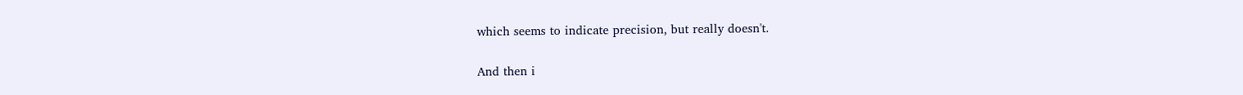which seems to indicate precision, but really doesn't.

And then i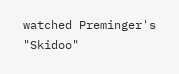watched Preminger's "Skidoo"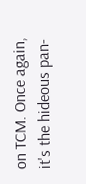on TCM. Once again, it's the hideous pan-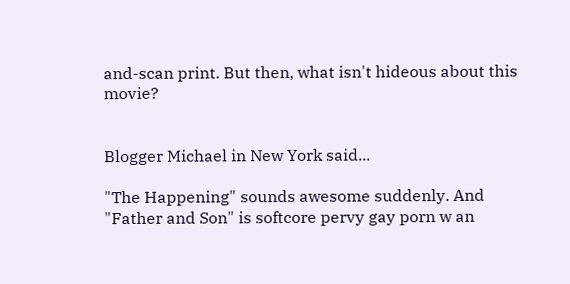and-scan print. But then, what isn't hideous about this movie?


Blogger Michael in New York said...

"The Happening" sounds awesome suddenly. And "Father and Son" is softcore pervy gay porn w an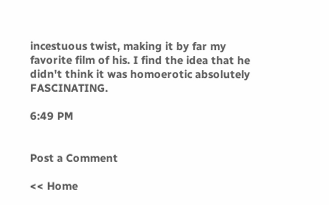incestuous twist, making it by far my favorite film of his. I find the idea that he didn't think it was homoerotic absolutely FASCINATING.

6:49 PM


Post a Comment

<< Home